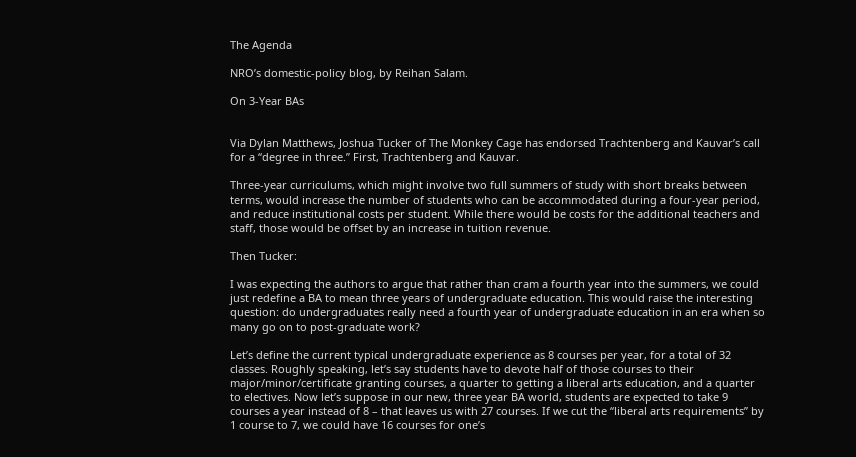The Agenda

NRO’s domestic-policy blog, by Reihan Salam.

On 3-Year BAs


Via Dylan Matthews, Joshua Tucker of The Monkey Cage has endorsed Trachtenberg and Kauvar’s call for a “degree in three.” First, Trachtenberg and Kauvar.

Three-year curriculums, which might involve two full summers of study with short breaks between terms, would increase the number of students who can be accommodated during a four-year period, and reduce institutional costs per student. While there would be costs for the additional teachers and staff, those would be offset by an increase in tuition revenue.

Then Tucker:

I was expecting the authors to argue that rather than cram a fourth year into the summers, we could just redefine a BA to mean three years of undergraduate education. This would raise the interesting question: do undergraduates really need a fourth year of undergraduate education in an era when so many go on to post-graduate work?

Let’s define the current typical undergraduate experience as 8 courses per year, for a total of 32 classes. Roughly speaking, let’s say students have to devote half of those courses to their major/minor/certificate granting courses, a quarter to getting a liberal arts education, and a quarter to electives. Now let’s suppose in our new, three year BA world, students are expected to take 9 courses a year instead of 8 – that leaves us with 27 courses. If we cut the “liberal arts requirements” by 1 course to 7, we could have 16 courses for one’s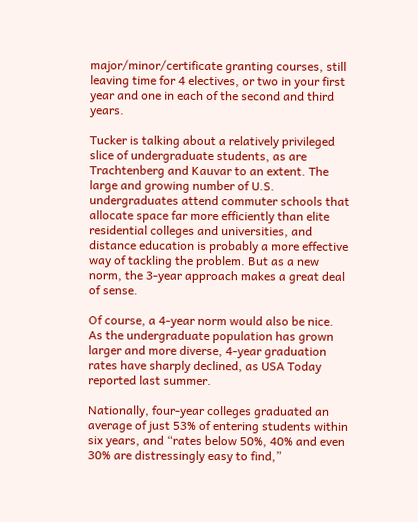major/minor/certificate granting courses, still leaving time for 4 electives, or two in your first year and one in each of the second and third years.

Tucker is talking about a relatively privileged slice of undergraduate students, as are Trachtenberg and Kauvar to an extent. The large and growing number of U.S. undergraduates attend commuter schools that allocate space far more efficiently than elite residential colleges and universities, and distance education is probably a more effective way of tackling the problem. But as a new norm, the 3-year approach makes a great deal of sense.

Of course, a 4-year norm would also be nice. As the undergraduate population has grown larger and more diverse, 4-year graduation rates have sharply declined, as USA Today reported last summer.

Nationally, four-year colleges graduated an average of just 53% of entering students within six years, and “rates below 50%, 40% and even 30% are distressingly easy to find,”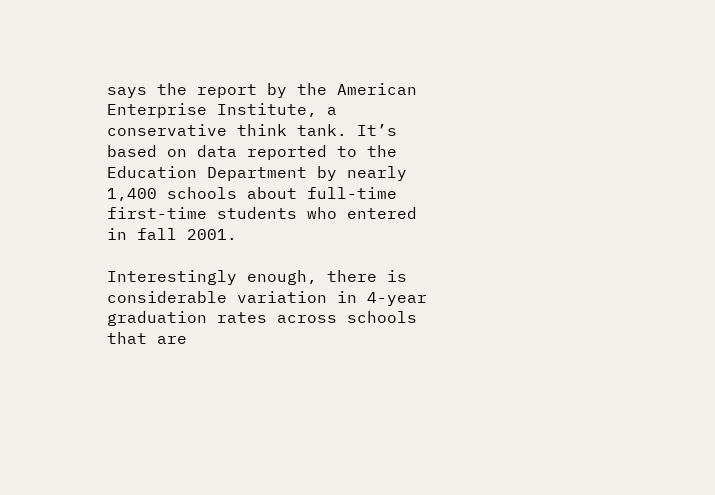says the report by the American Enterprise Institute, a conservative think tank. It’s based on data reported to the Education Department by nearly 1,400 schools about full-time first-time students who entered in fall 2001.

Interestingly enough, there is considerable variation in 4-year graduation rates across schools that are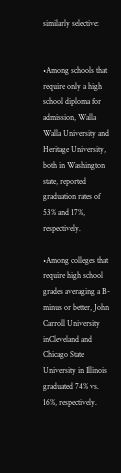similarly selective:


•Among schools that require only a high school diploma for admission, Walla Walla University and Heritage University, both in Washington state, reported graduation rates of 53% and 17%, respectively.

•Among colleges that require high school grades averaging a B-minus or better, John Carroll University inCleveland and Chicago State University in Illinois graduated 74% vs. 16%, respectively.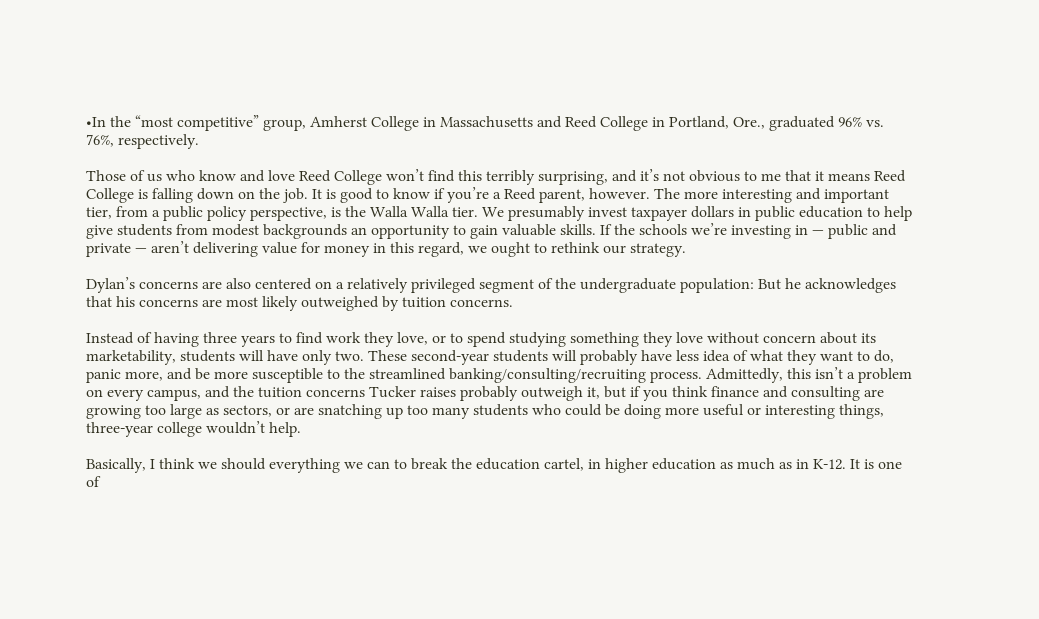•In the “most competitive” group, Amherst College in Massachusetts and Reed College in Portland, Ore., graduated 96% vs. 76%, respectively.

Those of us who know and love Reed College won’t find this terribly surprising, and it’s not obvious to me that it means Reed College is falling down on the job. It is good to know if you’re a Reed parent, however. The more interesting and important tier, from a public policy perspective, is the Walla Walla tier. We presumably invest taxpayer dollars in public education to help give students from modest backgrounds an opportunity to gain valuable skills. If the schools we’re investing in — public and private — aren’t delivering value for money in this regard, we ought to rethink our strategy.

Dylan’s concerns are also centered on a relatively privileged segment of the undergraduate population: But he acknowledges that his concerns are most likely outweighed by tuition concerns.

Instead of having three years to find work they love, or to spend studying something they love without concern about its marketability, students will have only two. These second-year students will probably have less idea of what they want to do, panic more, and be more susceptible to the streamlined banking/consulting/recruiting process. Admittedly, this isn’t a problem on every campus, and the tuition concerns Tucker raises probably outweigh it, but if you think finance and consulting are growing too large as sectors, or are snatching up too many students who could be doing more useful or interesting things, three-year college wouldn’t help.

Basically, I think we should everything we can to break the education cartel, in higher education as much as in K-12. It is one of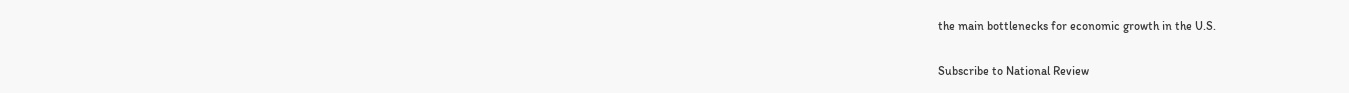the main bottlenecks for economic growth in the U.S.


Subscribe to National Review